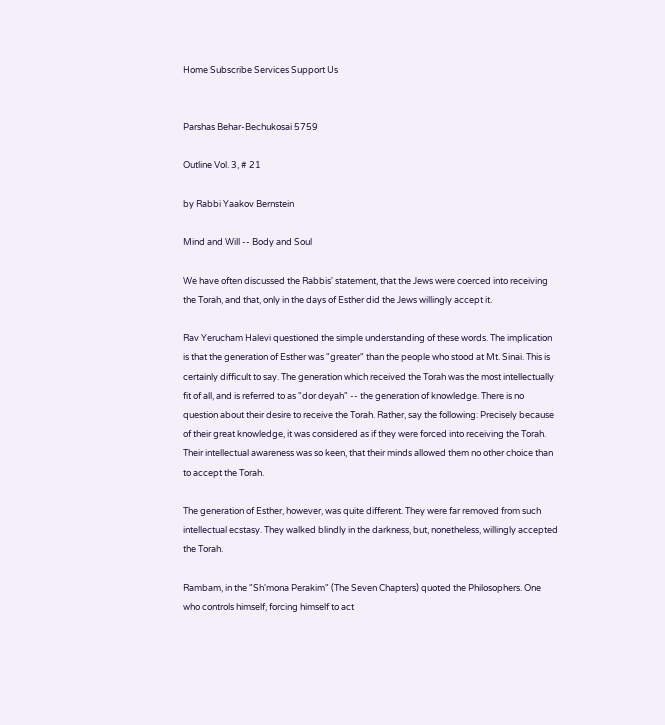Home Subscribe Services Support Us


Parshas Behar-Bechukosai 5759

Outline Vol. 3, # 21

by Rabbi Yaakov Bernstein

Mind and Will -- Body and Soul

We have often discussed the Rabbis' statement, that the Jews were coerced into receiving the Torah, and that, only in the days of Esther did the Jews willingly accept it.

Rav Yerucham Halevi questioned the simple understanding of these words. The implication is that the generation of Esther was "greater" than the people who stood at Mt. Sinai. This is certainly difficult to say. The generation which received the Torah was the most intellectually fit of all, and is referred to as "dor deyah" -- the generation of knowledge. There is no question about their desire to receive the Torah. Rather, say the following: Precisely because of their great knowledge, it was considered as if they were forced into receiving the Torah. Their intellectual awareness was so keen, that their minds allowed them no other choice than to accept the Torah.

The generation of Esther, however, was quite different. They were far removed from such intellectual ecstasy. They walked blindly in the darkness, but, nonetheless, willingly accepted the Torah.

Rambam, in the "Sh'mona Perakim" (The Seven Chapters) quoted the Philosophers. One who controls himself, forcing himself to act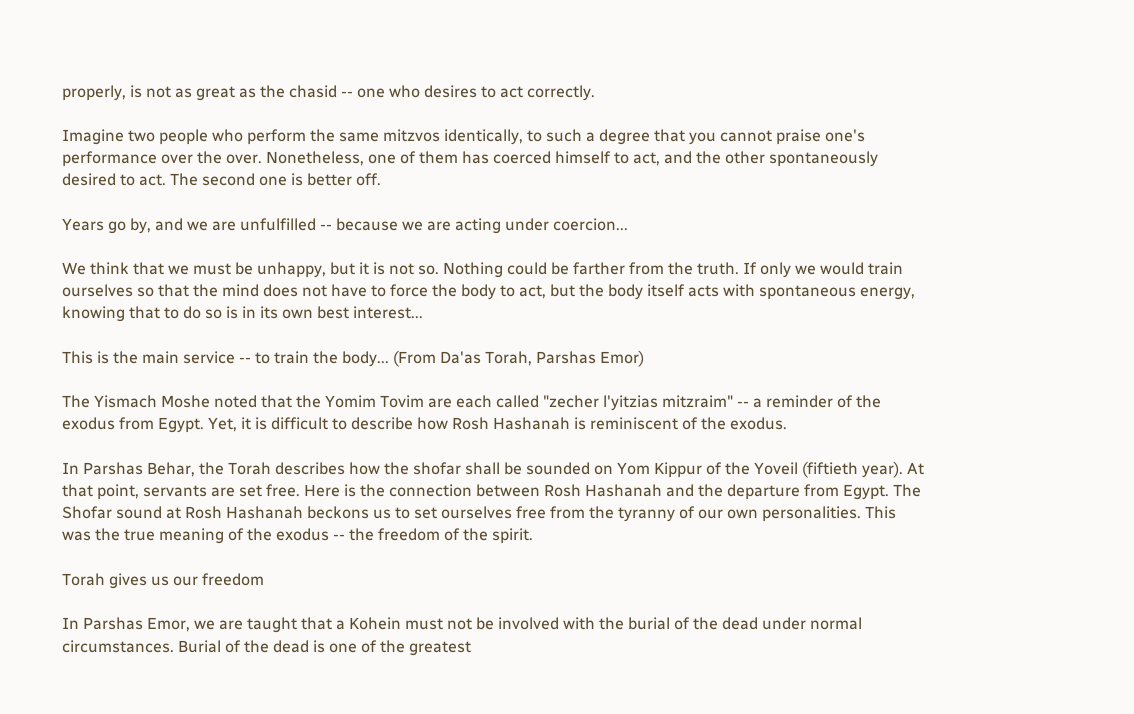properly, is not as great as the chasid -- one who desires to act correctly.

Imagine two people who perform the same mitzvos identically, to such a degree that you cannot praise one's performance over the over. Nonetheless, one of them has coerced himself to act, and the other spontaneously desired to act. The second one is better off.

Years go by, and we are unfulfilled -- because we are acting under coercion...

We think that we must be unhappy, but it is not so. Nothing could be farther from the truth. If only we would train ourselves so that the mind does not have to force the body to act, but the body itself acts with spontaneous energy, knowing that to do so is in its own best interest...

This is the main service -- to train the body... (From Da'as Torah, Parshas Emor)

The Yismach Moshe noted that the Yomim Tovim are each called "zecher l'yitzias mitzraim" -- a reminder of the exodus from Egypt. Yet, it is difficult to describe how Rosh Hashanah is reminiscent of the exodus.

In Parshas Behar, the Torah describes how the shofar shall be sounded on Yom Kippur of the Yoveil (fiftieth year). At that point, servants are set free. Here is the connection between Rosh Hashanah and the departure from Egypt. The Shofar sound at Rosh Hashanah beckons us to set ourselves free from the tyranny of our own personalities. This was the true meaning of the exodus -- the freedom of the spirit.

Torah gives us our freedom

In Parshas Emor, we are taught that a Kohein must not be involved with the burial of the dead under normal circumstances. Burial of the dead is one of the greatest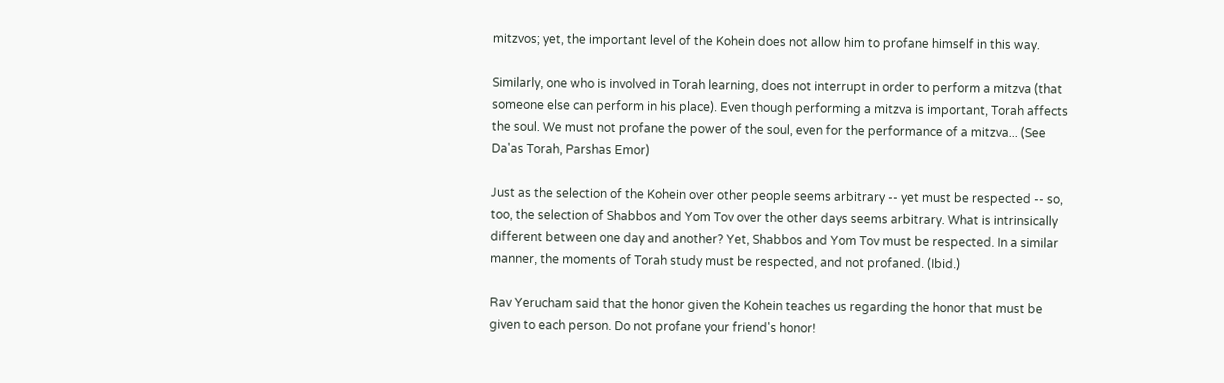mitzvos; yet, the important level of the Kohein does not allow him to profane himself in this way.

Similarly, one who is involved in Torah learning, does not interrupt in order to perform a mitzva (that someone else can perform in his place). Even though performing a mitzva is important, Torah affects the soul. We must not profane the power of the soul, even for the performance of a mitzva... (See Da'as Torah, Parshas Emor)

Just as the selection of the Kohein over other people seems arbitrary -- yet must be respected -- so, too, the selection of Shabbos and Yom Tov over the other days seems arbitrary. What is intrinsically different between one day and another? Yet, Shabbos and Yom Tov must be respected. In a similar manner, the moments of Torah study must be respected, and not profaned. (Ibid.)

Rav Yerucham said that the honor given the Kohein teaches us regarding the honor that must be given to each person. Do not profane your friend's honor!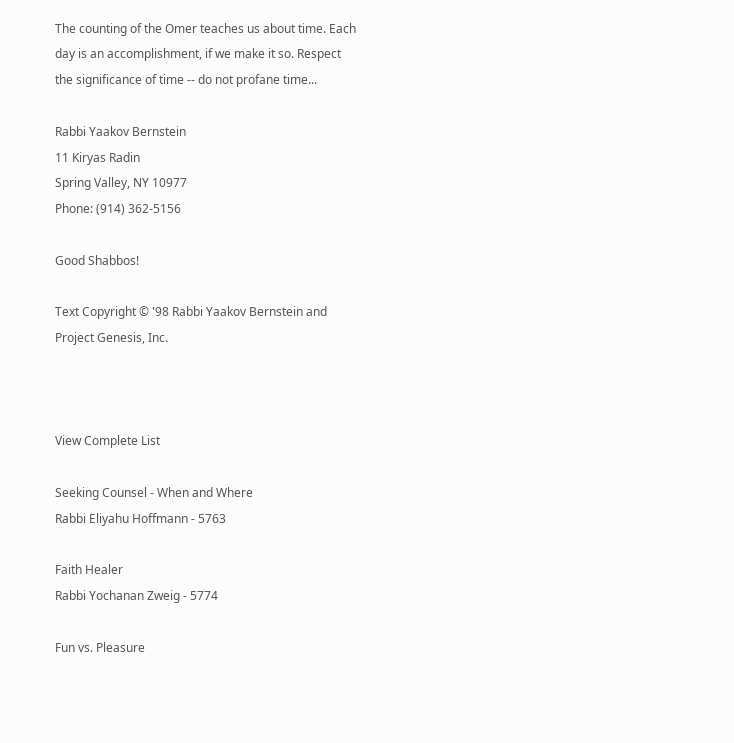The counting of the Omer teaches us about time. Each day is an accomplishment, if we make it so. Respect the significance of time -- do not profane time...

Rabbi Yaakov Bernstein
11 Kiryas Radin
Spring Valley, NY 10977
Phone: (914) 362-5156

Good Shabbos!

Text Copyright © '98 Rabbi Yaakov Bernstein and Project Genesis, Inc.



View Complete List

Seeking Counsel - When and Where
Rabbi Eliyahu Hoffmann - 5763

Faith Healer
Rabbi Yochanan Zweig - 5774

Fun vs. Pleasure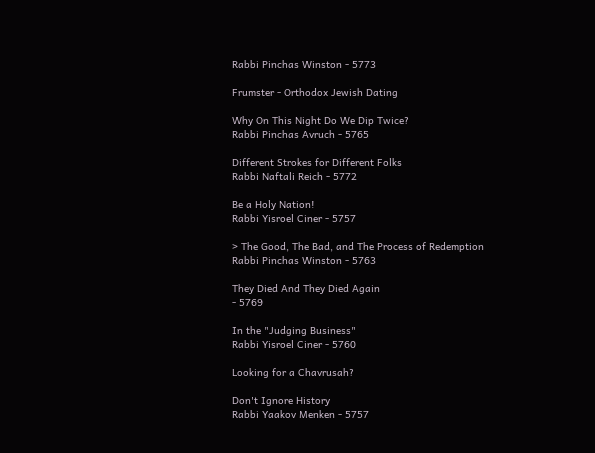Rabbi Pinchas Winston - 5773

Frumster - Orthodox Jewish Dating

Why On This Night Do We Dip Twice?
Rabbi Pinchas Avruch - 5765

Different Strokes for Different Folks
Rabbi Naftali Reich - 5772

Be a Holy Nation!
Rabbi Yisroel Ciner - 5757

> The Good, The Bad, and The Process of Redemption
Rabbi Pinchas Winston - 5763

They Died And They Died Again
- 5769

In the "Judging Business"
Rabbi Yisroel Ciner - 5760

Looking for a Chavrusah?

Don't Ignore History
Rabbi Yaakov Menken - 5757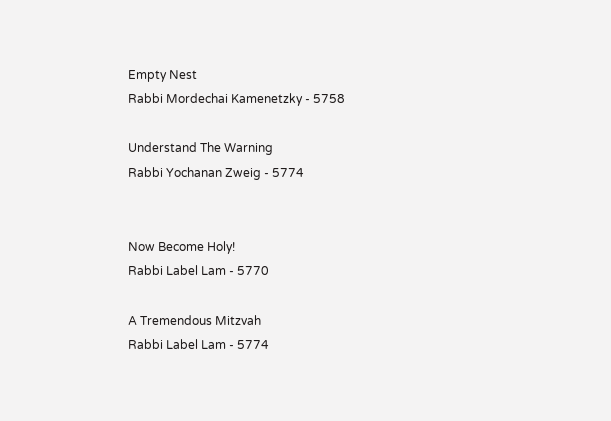Empty Nest
Rabbi Mordechai Kamenetzky - 5758

Understand The Warning
Rabbi Yochanan Zweig - 5774


Now Become Holy!
Rabbi Label Lam - 5770

A Tremendous Mitzvah
Rabbi Label Lam - 5774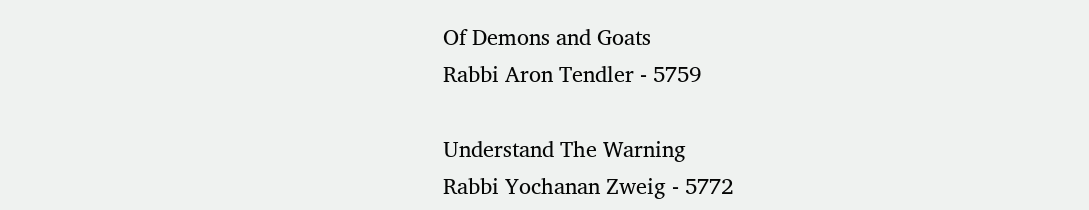Of Demons and Goats
Rabbi Aron Tendler - 5759

Understand The Warning
Rabbi Yochanan Zweig - 5772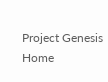Project Genesis Home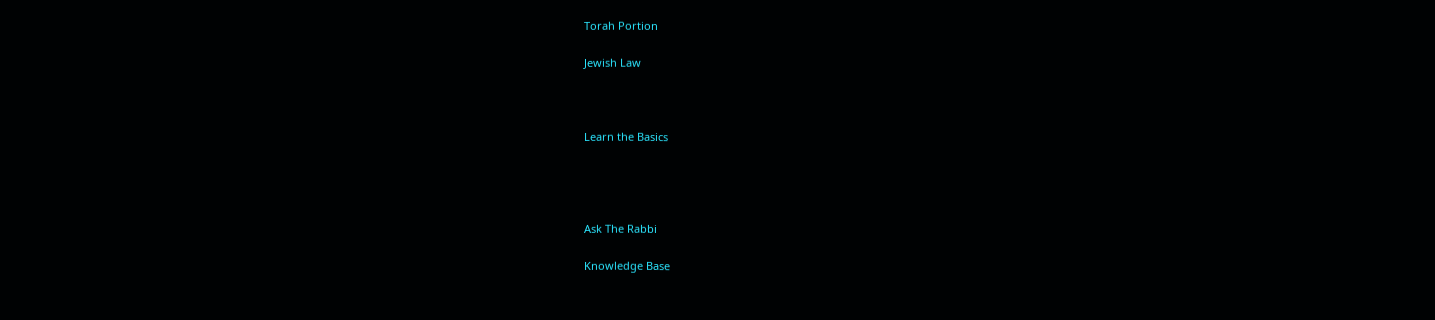Torah Portion

Jewish Law



Learn the Basics




Ask The Rabbi

Knowledge Base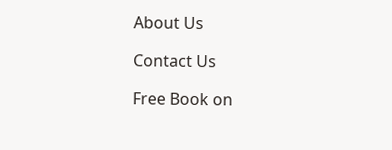About Us

Contact Us

Free Book on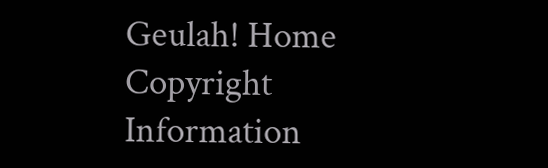Geulah! Home Copyright Information